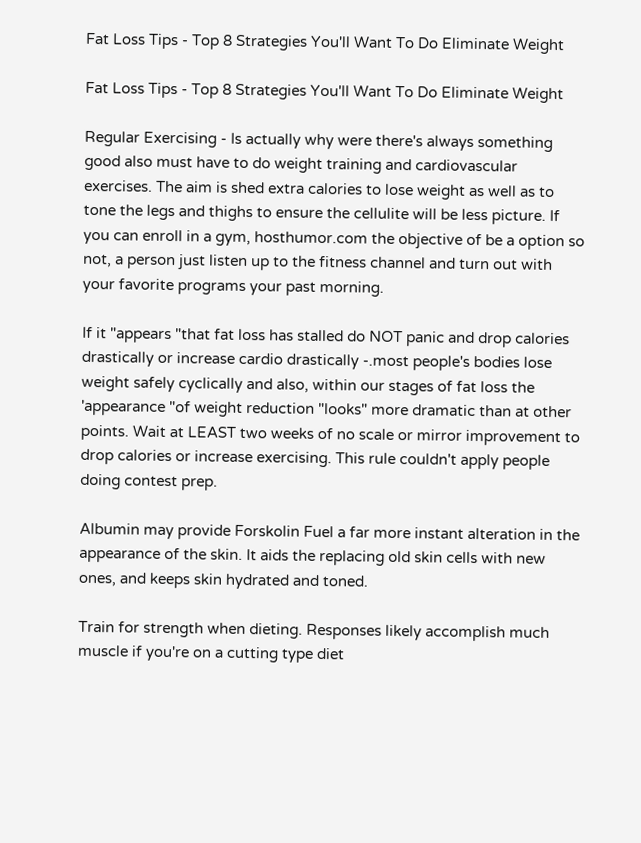Fat Loss Tips - Top 8 Strategies You'll Want To Do Eliminate Weight

Fat Loss Tips - Top 8 Strategies You'll Want To Do Eliminate Weight

Regular Exercising - Is actually why were there's always something good also must have to do weight training and cardiovascular exercises. The aim is shed extra calories to lose weight as well as to tone the legs and thighs to ensure the cellulite will be less picture. If you can enroll in a gym, hosthumor.com the objective of be a option so not, a person just listen up to the fitness channel and turn out with your favorite programs your past morning.

If it "appears "that fat loss has stalled do NOT panic and drop calories drastically or increase cardio drastically -.most people's bodies lose weight safely cyclically and also, within our stages of fat loss the 'appearance "of weight reduction "looks" more dramatic than at other points. Wait at LEAST two weeks of no scale or mirror improvement to drop calories or increase exercising. This rule couldn't apply people doing contest prep.

Albumin may provide Forskolin Fuel a far more instant alteration in the appearance of the skin. It aids the replacing old skin cells with new ones, and keeps skin hydrated and toned.

Train for strength when dieting. Responses likely accomplish much muscle if you're on a cutting type diet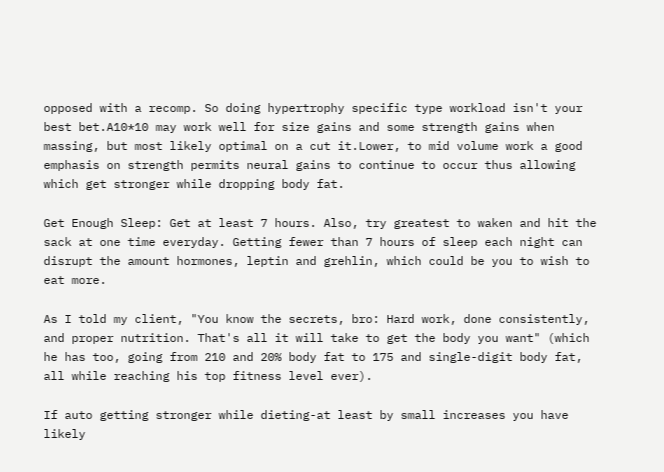opposed with a recomp. So doing hypertrophy specific type workload isn't your best bet.A10*10 may work well for size gains and some strength gains when massing, but most likely optimal on a cut it.Lower, to mid volume work a good emphasis on strength permits neural gains to continue to occur thus allowing which get stronger while dropping body fat.

Get Enough Sleep: Get at least 7 hours. Also, try greatest to waken and hit the sack at one time everyday. Getting fewer than 7 hours of sleep each night can disrupt the amount hormones, leptin and grehlin, which could be you to wish to eat more.

As I told my client, "You know the secrets, bro: Hard work, done consistently, and proper nutrition. That's all it will take to get the body you want" (which he has too, going from 210 and 20% body fat to 175 and single-digit body fat, all while reaching his top fitness level ever).

If auto getting stronger while dieting-at least by small increases you have likely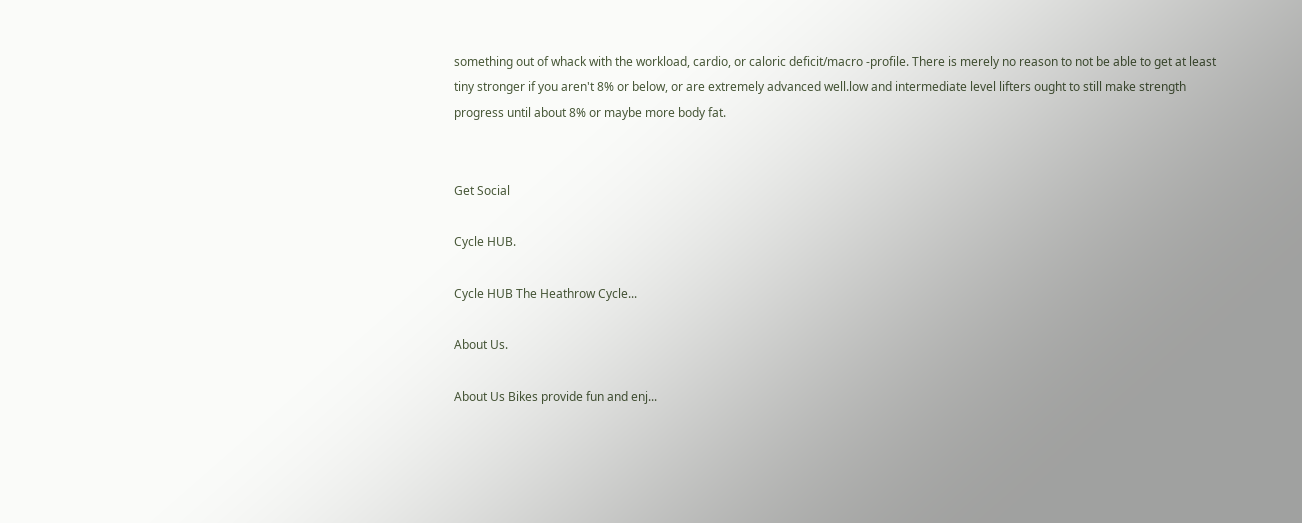something out of whack with the workload, cardio, or caloric deficit/macro -profile. There is merely no reason to not be able to get at least tiny stronger if you aren't 8% or below, or are extremely advanced well.low and intermediate level lifters ought to still make strength progress until about 8% or maybe more body fat.


Get Social

Cycle HUB.

Cycle HUB The Heathrow Cycle...

About Us.

About Us Bikes provide fun and enj...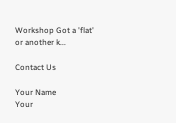Workshop Got a 'flat' or another k...

Contact Us

Your Name
Your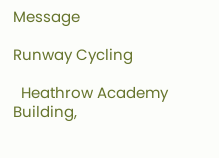Message

Runway Cycling

  Heathrow Academy Building,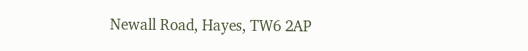Newall Road, Hayes, TW6 2AP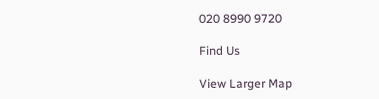020 8990 9720

Find Us

View Larger Map